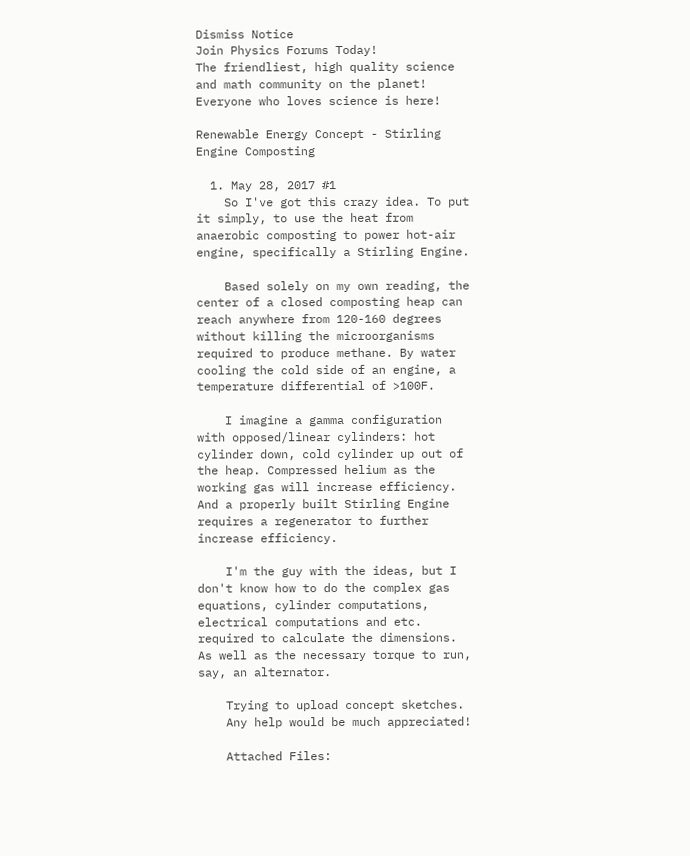Dismiss Notice
Join Physics Forums Today!
The friendliest, high quality science and math community on the planet! Everyone who loves science is here!

Renewable Energy Concept - Stirling Engine Composting

  1. May 28, 2017 #1
    So I've got this crazy idea. To put it simply, to use the heat from anaerobic composting to power hot-air engine, specifically a Stirling Engine.

    Based solely on my own reading, the center of a closed composting heap can reach anywhere from 120-160 degrees without killing the microorganisms required to produce methane. By water cooling the cold side of an engine, a temperature differential of >100F.

    I imagine a gamma configuration with opposed/linear cylinders: hot cylinder down, cold cylinder up out of the heap. Compressed helium as the working gas will increase efficiency. And a properly built Stirling Engine requires a regenerator to further increase efficiency.

    I'm the guy with the ideas, but I don't know how to do the complex gas equations, cylinder computations, electrical computations and etc. required to calculate the dimensions. As well as the necessary torque to run, say, an alternator.

    Trying to upload concept sketches.
    Any help would be much appreciated!

    Attached Files: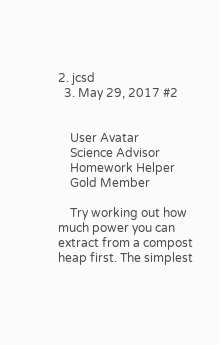2. jcsd
  3. May 29, 2017 #2


    User Avatar
    Science Advisor
    Homework Helper
    Gold Member

    Try working out how much power you can extract from a compost heap first. The simplest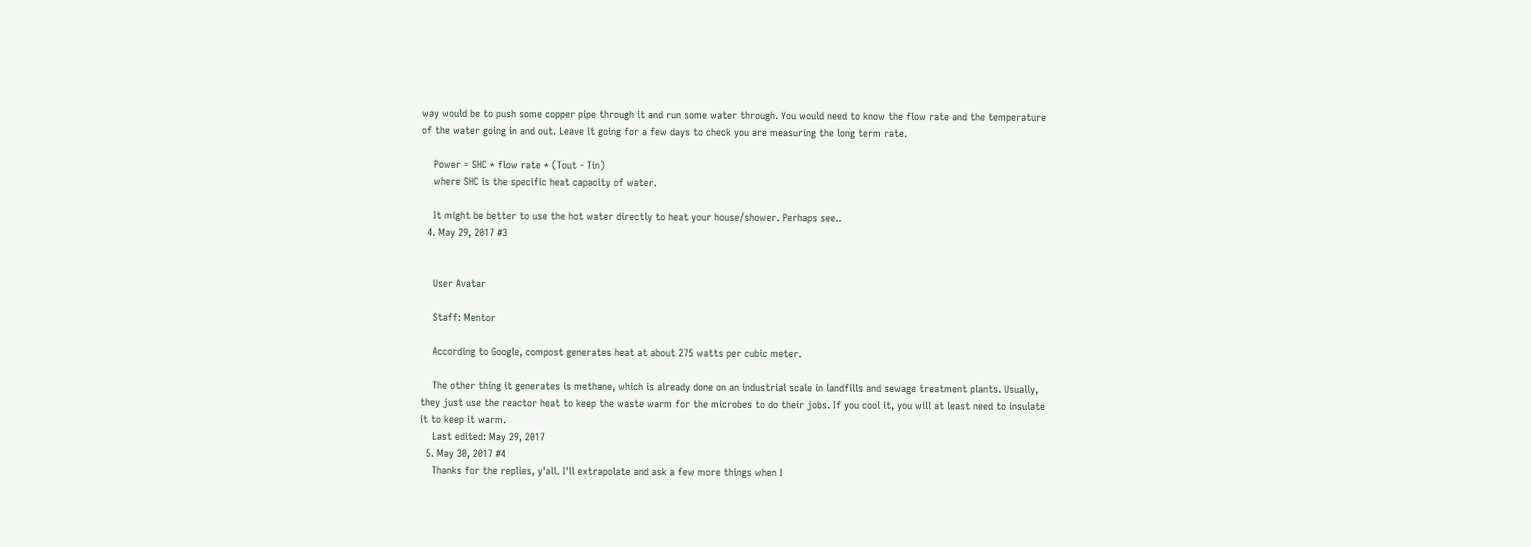way would be to push some copper pipe through it and run some water through. You would need to know the flow rate and the temperature of the water going in and out. Leave it going for a few days to check you are measuring the long term rate.

    Power = SHC * flow rate * (Tout - Tin)
    where SHC is the specific heat capacity of water.

    It might be better to use the hot water directly to heat your house/shower. Perhaps see..
  4. May 29, 2017 #3


    User Avatar

    Staff: Mentor

    According to Google, compost generates heat at about 275 watts per cubic meter.

    The other thing it generates is methane, which is already done on an industrial scale in landfills and sewage treatment plants. Usually, they just use the reactor heat to keep the waste warm for the microbes to do their jobs. If you cool it, you will at least need to insulate it to keep it warm.
    Last edited: May 29, 2017
  5. May 30, 2017 #4
    Thanks for the replies, y'all. I'll extrapolate and ask a few more things when I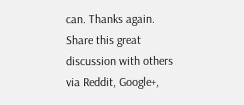can. Thanks again.
Share this great discussion with others via Reddit, Google+,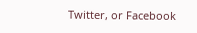Twitter, or Facebook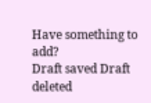Have something to add?
Draft saved Draft deleted